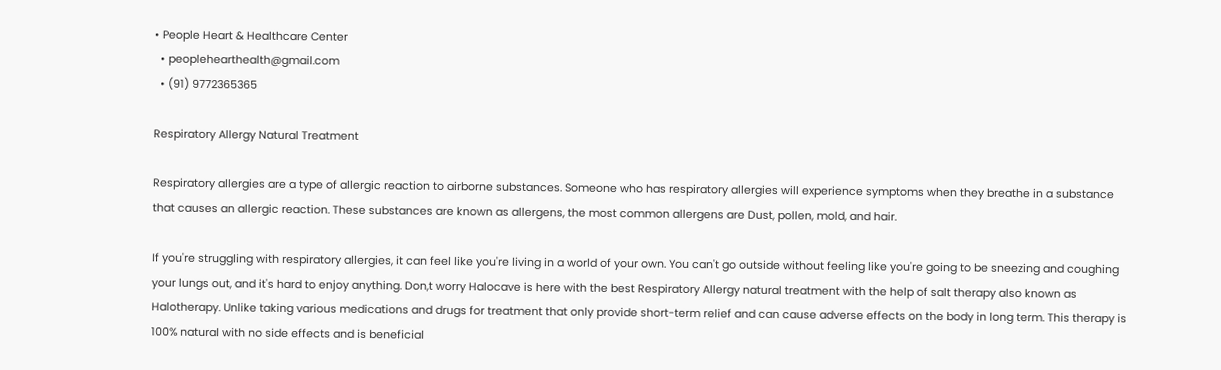• People Heart & Healthcare Center
  • peoplehearthealth@gmail.com
  • (91) 9772365365

Respiratory Allergy Natural Treatment

Respiratory allergies are a type of allergic reaction to airborne substances. Someone who has respiratory allergies will experience symptoms when they breathe in a substance that causes an allergic reaction. These substances are known as allergens, the most common allergens are Dust, pollen, mold, and hair.

If you're struggling with respiratory allergies, it can feel like you're living in a world of your own. You can't go outside without feeling like you're going to be sneezing and coughing your lungs out, and it's hard to enjoy anything. Don,t worry Halocave is here with the best Respiratory Allergy natural treatment with the help of salt therapy also known as Halotherapy. Unlike taking various medications and drugs for treatment that only provide short-term relief and can cause adverse effects on the body in long term. This therapy is 100% natural with no side effects and is beneficial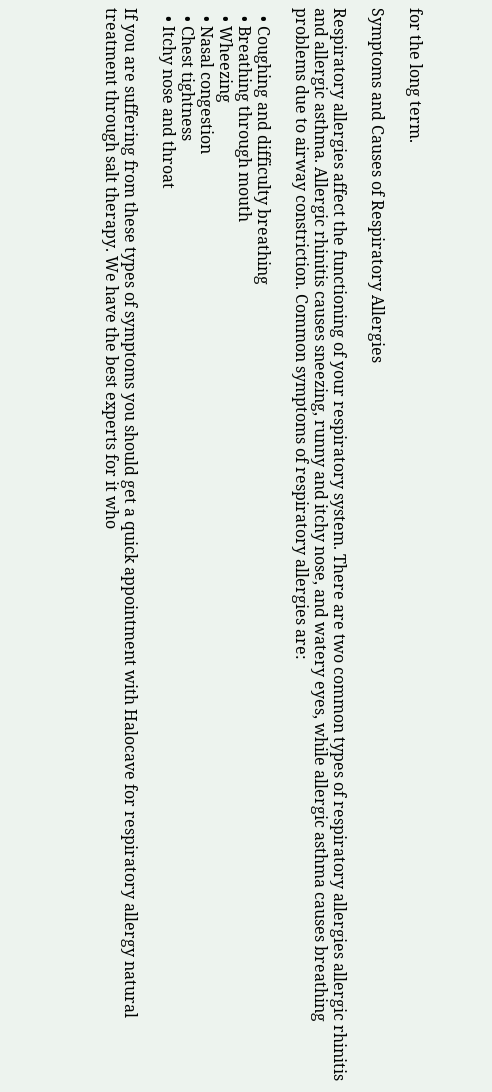for the long term.

Symptoms and Causes of Respiratory Allergies

Respiratory allergies affect the functioning of your respiratory system. There are two common types of respiratory allergies allergic rhinitis and allergic asthma. Allergic rhinitis causes sneezing, runny and itchy nose, and watery eyes, while allergic asthma causes breathing problems due to airway constriction. Common symptoms of respiratory allergies are:

  • Coughing and difficulty breathing
  • Breathing through mouth
  • Wheezing
  • Nasal congestion
  • Chest tightness
  • Itchy nose and throat

If you are suffering from these types of symptoms you should get a quick appointment with Halocave for respiratory allergy natural treatment through salt therapy. We have the best experts for it who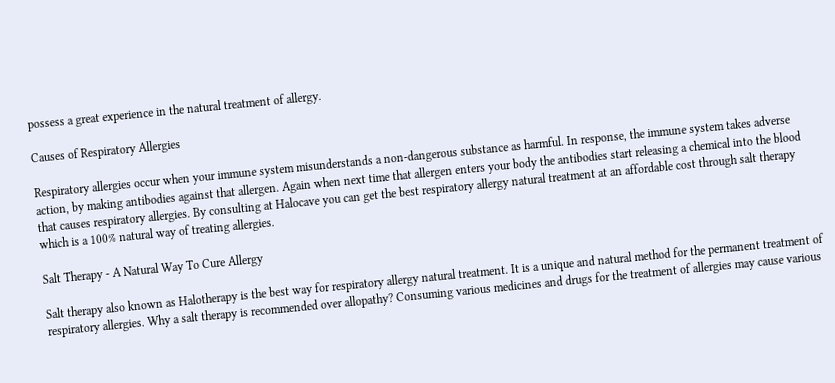possess a great experience in the natural treatment of allergy.

Causes of Respiratory Allergies

Respiratory allergies occur when your immune system misunderstands a non-dangerous substance as harmful. In response, the immune system takes adverse action, by making antibodies against that allergen. Again when next time that allergen enters your body the antibodies start releasing a chemical into the blood that causes respiratory allergies. By consulting at Halocave you can get the best respiratory allergy natural treatment at an affordable cost through salt therapy which is a 100% natural way of treating allergies.

Salt Therapy - A Natural Way To Cure Allergy

Salt therapy also known as Halotherapy is the best way for respiratory allergy natural treatment. It is a unique and natural method for the permanent treatment of respiratory allergies. Why a salt therapy is recommended over allopathy? Consuming various medicines and drugs for the treatment of allergies may cause various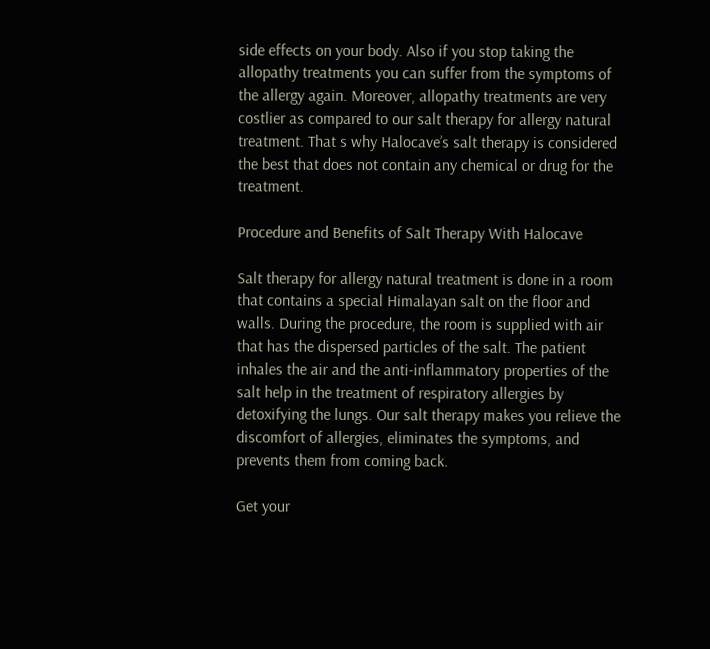side effects on your body. Also if you stop taking the allopathy treatments you can suffer from the symptoms of the allergy again. Moreover, allopathy treatments are very costlier as compared to our salt therapy for allergy natural treatment. That s why Halocave’s salt therapy is considered the best that does not contain any chemical or drug for the treatment.

Procedure and Benefits of Salt Therapy With Halocave

Salt therapy for allergy natural treatment is done in a room that contains a special Himalayan salt on the floor and walls. During the procedure, the room is supplied with air that has the dispersed particles of the salt. The patient inhales the air and the anti-inflammatory properties of the salt help in the treatment of respiratory allergies by detoxifying the lungs. Our salt therapy makes you relieve the discomfort of allergies, eliminates the symptoms, and prevents them from coming back.

Get your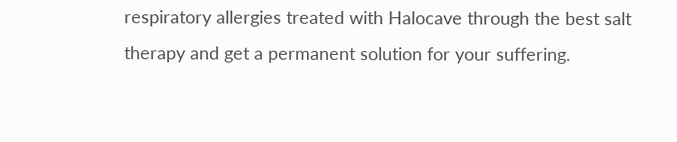respiratory allergies treated with Halocave through the best salt therapy and get a permanent solution for your suffering.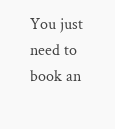You just need to book an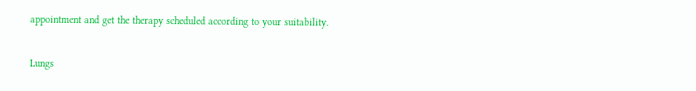appointment and get the therapy scheduled according to your suitability.

Lungs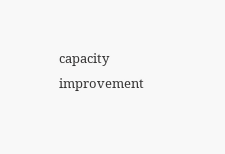capacity improvement